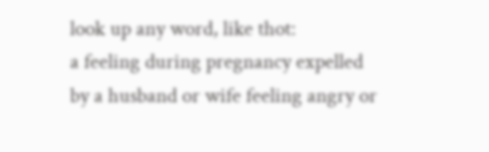look up any word, like thot:
a feeling during pregnancy expelled by a husband or wife feeling angry or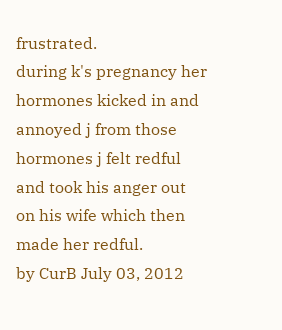frustrated.
during k's pregnancy her hormones kicked in and annoyed j from those hormones j felt redful and took his anger out on his wife which then made her redful.
by CurB July 03, 2012